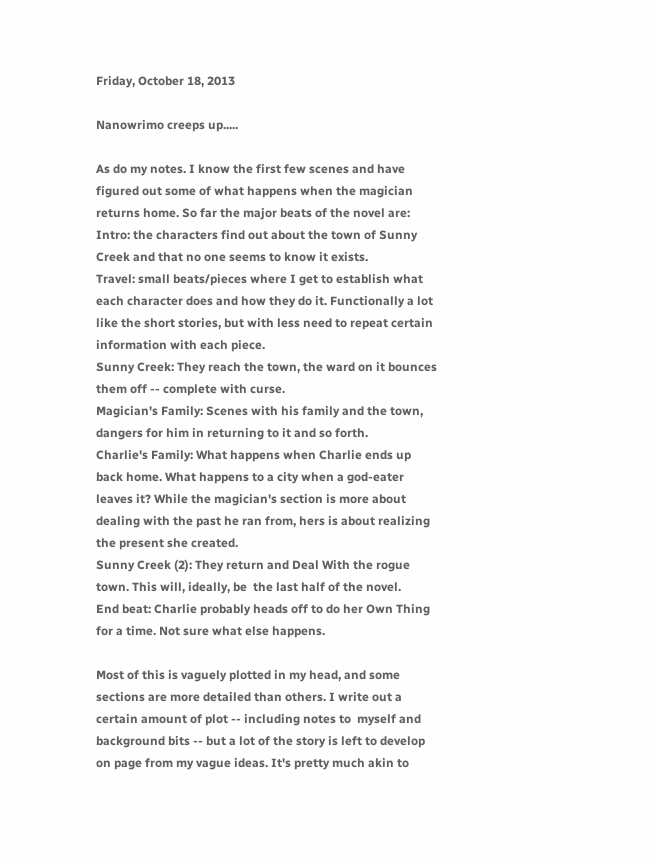Friday, October 18, 2013

Nanowrimo creeps up.....

As do my notes. I know the first few scenes and have figured out some of what happens when the magician returns home. So far the major beats of the novel are:
Intro: the characters find out about the town of Sunny Creek and that no one seems to know it exists.
Travel: small beats/pieces where I get to establish what each character does and how they do it. Functionally a lot like the short stories, but with less need to repeat certain information with each piece.
Sunny Creek: They reach the town, the ward on it bounces them off -- complete with curse.
Magician's Family: Scenes with his family and the town, dangers for him in returning to it and so forth.
Charlie's Family: What happens when Charlie ends up back home. What happens to a city when a god-eater leaves it? While the magician's section is more about dealing with the past he ran from, hers is about realizing the present she created.
Sunny Creek (2): They return and Deal With the rogue town. This will, ideally, be  the last half of the novel.
End beat: Charlie probably heads off to do her Own Thing for a time. Not sure what else happens.

Most of this is vaguely plotted in my head, and some sections are more detailed than others. I write out a certain amount of plot -- including notes to  myself and background bits -- but a lot of the story is left to develop on page from my vague ideas. It's pretty much akin to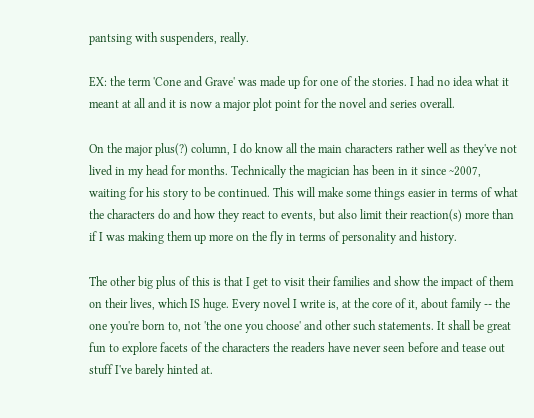pantsing with suspenders, really.

EX: the term 'Cone and Grave' was made up for one of the stories. I had no idea what it meant at all and it is now a major plot point for the novel and series overall.

On the major plus(?) column, I do know all the main characters rather well as they've not lived in my head for months. Technically the magician has been in it since ~2007, waiting for his story to be continued. This will make some things easier in terms of what the characters do and how they react to events, but also limit their reaction(s) more than if I was making them up more on the fly in terms of personality and history.

The other big plus of this is that I get to visit their families and show the impact of them on their lives, which IS huge. Every novel I write is, at the core of it, about family -- the one you're born to, not 'the one you choose' and other such statements. It shall be great fun to explore facets of the characters the readers have never seen before and tease out stuff I've barely hinted at.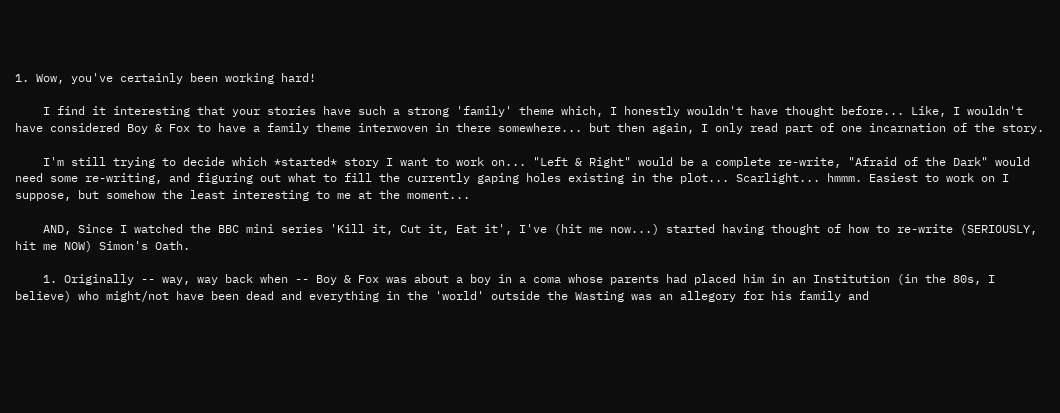1. Wow, you've certainly been working hard!

    I find it interesting that your stories have such a strong 'family' theme which, I honestly wouldn't have thought before... Like, I wouldn't have considered Boy & Fox to have a family theme interwoven in there somewhere... but then again, I only read part of one incarnation of the story.

    I'm still trying to decide which *started* story I want to work on... "Left & Right" would be a complete re-write, "Afraid of the Dark" would need some re-writing, and figuring out what to fill the currently gaping holes existing in the plot... Scarlight... hmmm. Easiest to work on I suppose, but somehow the least interesting to me at the moment...

    AND, Since I watched the BBC mini series 'Kill it, Cut it, Eat it', I've (hit me now...) started having thought of how to re-write (SERIOUSLY, hit me NOW) Simon's Oath.

    1. Originally -- way, way back when -- Boy & Fox was about a boy in a coma whose parents had placed him in an Institution (in the 80s, I believe) who might/not have been dead and everything in the 'world' outside the Wasting was an allegory for his family and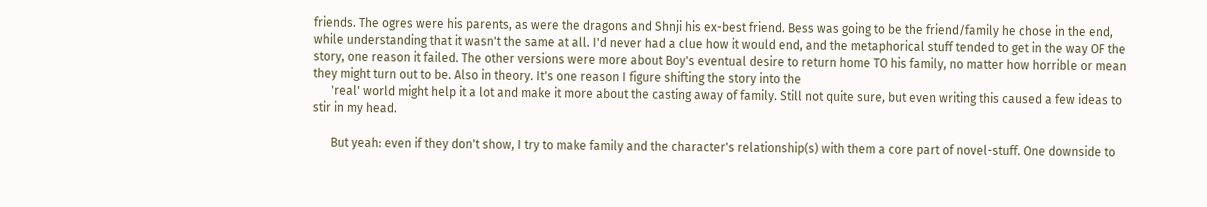friends. The ogres were his parents, as were the dragons and Shnji his ex-best friend. Bess was going to be the friend/family he chose in the end, while understanding that it wasn't the same at all. I'd never had a clue how it would end, and the metaphorical stuff tended to get in the way OF the story, one reason it failed. The other versions were more about Boy's eventual desire to return home TO his family, no matter how horrible or mean they might turn out to be. Also in theory. It's one reason I figure shifting the story into the
      'real' world might help it a lot and make it more about the casting away of family. Still not quite sure, but even writing this caused a few ideas to stir in my head.

      But yeah: even if they don't show, I try to make family and the character's relationship(s) with them a core part of novel-stuff. One downside to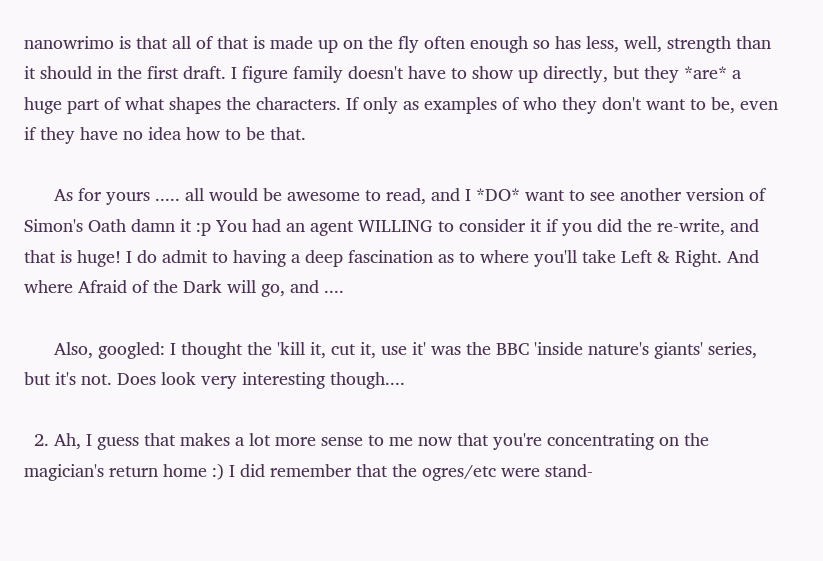nanowrimo is that all of that is made up on the fly often enough so has less, well, strength than it should in the first draft. I figure family doesn't have to show up directly, but they *are* a huge part of what shapes the characters. If only as examples of who they don't want to be, even if they have no idea how to be that.

      As for yours ..... all would be awesome to read, and I *DO* want to see another version of Simon's Oath damn it :p You had an agent WILLING to consider it if you did the re-write, and that is huge! I do admit to having a deep fascination as to where you'll take Left & Right. And where Afraid of the Dark will go, and ....

      Also, googled: I thought the 'kill it, cut it, use it' was the BBC 'inside nature's giants' series, but it's not. Does look very interesting though....

  2. Ah, I guess that makes a lot more sense to me now that you're concentrating on the magician's return home :) I did remember that the ogres/etc were stand-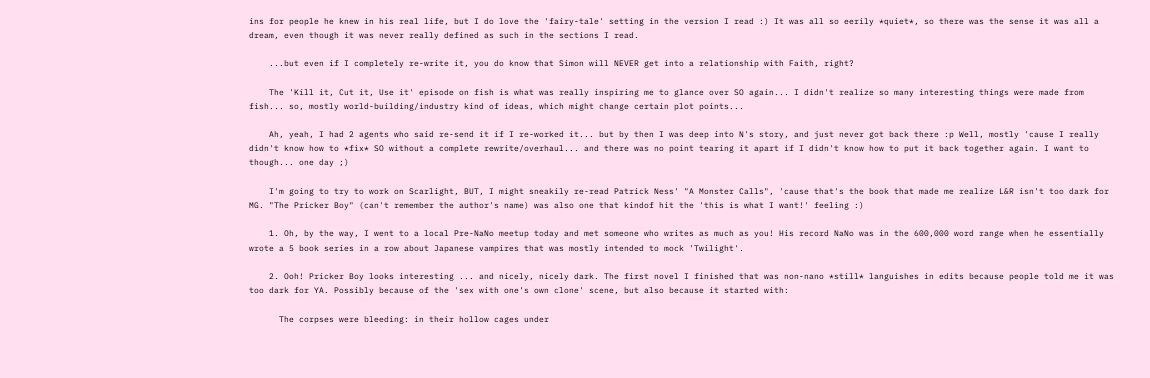ins for people he knew in his real life, but I do love the 'fairy-tale' setting in the version I read :) It was all so eerily *quiet*, so there was the sense it was all a dream, even though it was never really defined as such in the sections I read.

    ...but even if I completely re-write it, you do know that Simon will NEVER get into a relationship with Faith, right?

    The 'Kill it, Cut it, Use it' episode on fish is what was really inspiring me to glance over SO again... I didn't realize so many interesting things were made from fish... so, mostly world-building/industry kind of ideas, which might change certain plot points...

    Ah, yeah, I had 2 agents who said re-send it if I re-worked it... but by then I was deep into N's story, and just never got back there :p Well, mostly 'cause I really didn't know how to *fix* SO without a complete rewrite/overhaul... and there was no point tearing it apart if I didn't know how to put it back together again. I want to though... one day ;)

    I'm going to try to work on Scarlight, BUT, I might sneakily re-read Patrick Ness' "A Monster Calls", 'cause that's the book that made me realize L&R isn't too dark for MG. "The Pricker Boy" (can't remember the author's name) was also one that kindof hit the 'this is what I want!' feeling :)

    1. Oh, by the way, I went to a local Pre-NaNo meetup today and met someone who writes as much as you! His record NaNo was in the 600,000 word range when he essentially wrote a 5 book series in a row about Japanese vampires that was mostly intended to mock 'Twilight'.

    2. Ooh! Pricker Boy looks interesting ... and nicely, nicely dark. The first novel I finished that was non-nano *still* languishes in edits because people told me it was too dark for YA. Possibly because of the 'sex with one's own clone' scene, but also because it started with:

      The corpses were bleeding: in their hollow cages under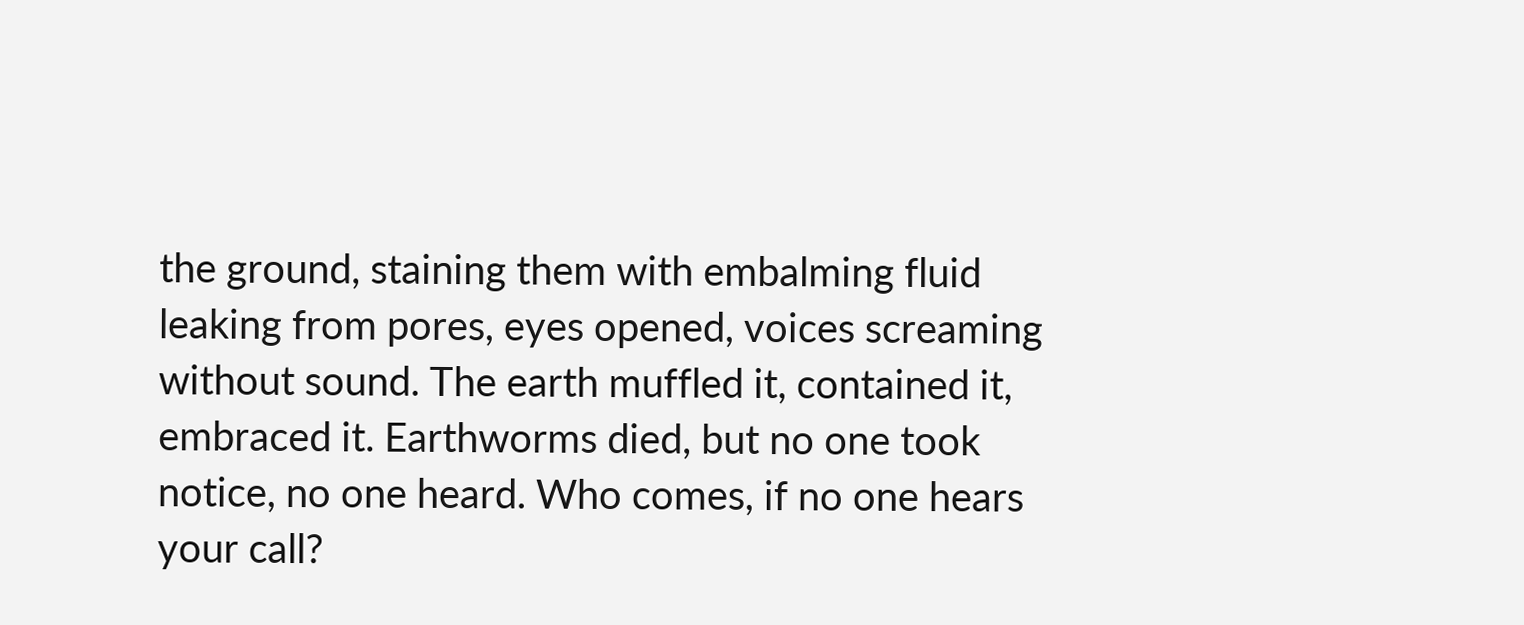the ground, staining them with embalming fluid leaking from pores, eyes opened, voices screaming without sound. The earth muffled it, contained it, embraced it. Earthworms died, but no one took notice, no one heard. Who comes, if no one hears your call?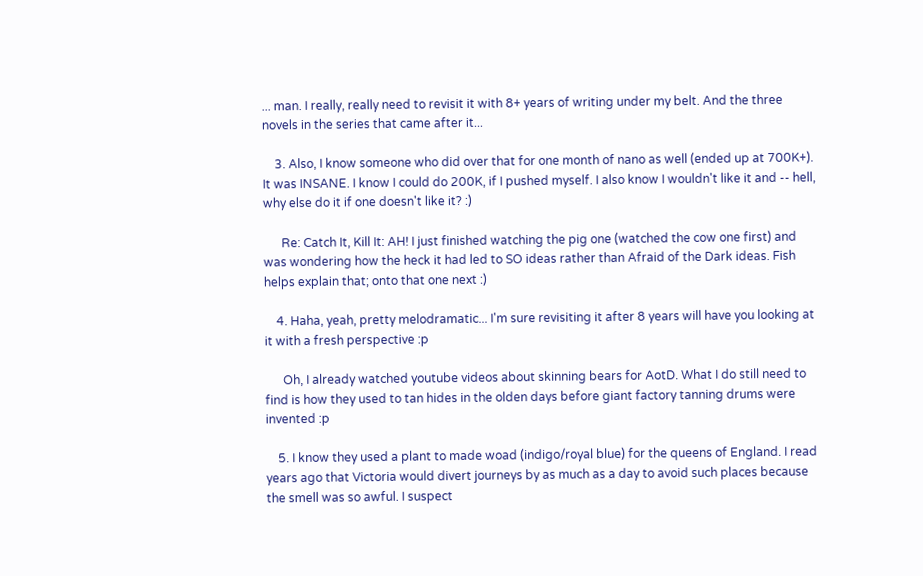... man. I really, really need to revisit it with 8+ years of writing under my belt. And the three novels in the series that came after it...

    3. Also, I know someone who did over that for one month of nano as well (ended up at 700K+). It was INSANE. I know I could do 200K, if I pushed myself. I also know I wouldn't like it and -- hell, why else do it if one doesn't like it? :)

      Re: Catch It, Kill It: AH! I just finished watching the pig one (watched the cow one first) and was wondering how the heck it had led to SO ideas rather than Afraid of the Dark ideas. Fish helps explain that; onto that one next :)

    4. Haha, yeah, pretty melodramatic... I'm sure revisiting it after 8 years will have you looking at it with a fresh perspective :p

      Oh, I already watched youtube videos about skinning bears for AotD. What I do still need to find is how they used to tan hides in the olden days before giant factory tanning drums were invented :p

    5. I know they used a plant to made woad (indigo/royal blue) for the queens of England. I read years ago that Victoria would divert journeys by as much as a day to avoid such places because the smell was so awful. I suspect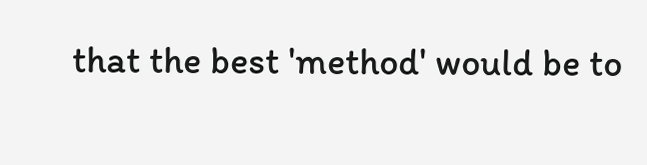that the best 'method' would be to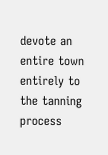devote an entire town entirely to the tanning process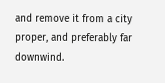and remove it from a city proper, and preferably far downwind.